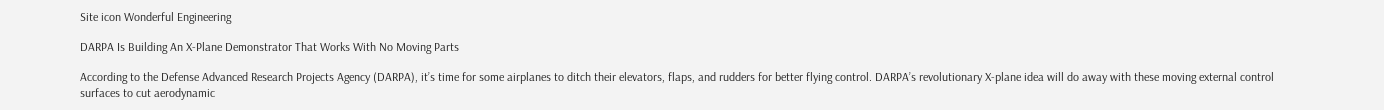Site icon Wonderful Engineering

DARPA Is Building An X-Plane Demonstrator That Works With No Moving Parts

According to the Defense Advanced Research Projects Agency (DARPA), it’s time for some airplanes to ditch their elevators, flaps, and rudders for better flying control. DARPA’s revolutionary X-plane idea will do away with these moving external control surfaces to cut aerodynamic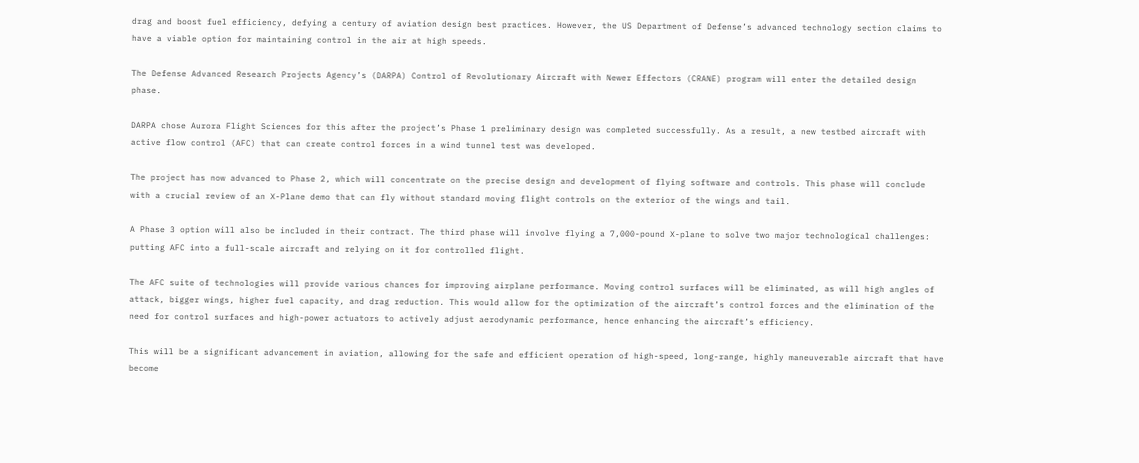drag and boost fuel efficiency, defying a century of aviation design best practices. However, the US Department of Defense’s advanced technology section claims to have a viable option for maintaining control in the air at high speeds.

The Defense Advanced Research Projects Agency’s (DARPA) Control of Revolutionary Aircraft with Newer Effectors (CRANE) program will enter the detailed design phase.

DARPA chose Aurora Flight Sciences for this after the project’s Phase 1 preliminary design was completed successfully. As a result, a new testbed aircraft with active flow control (AFC) that can create control forces in a wind tunnel test was developed.

The project has now advanced to Phase 2, which will concentrate on the precise design and development of flying software and controls. This phase will conclude with a crucial review of an X-Plane demo that can fly without standard moving flight controls on the exterior of the wings and tail.

A Phase 3 option will also be included in their contract. The third phase will involve flying a 7,000-pound X-plane to solve two major technological challenges: putting AFC into a full-scale aircraft and relying on it for controlled flight.

The AFC suite of technologies will provide various chances for improving airplane performance. Moving control surfaces will be eliminated, as will high angles of attack, bigger wings, higher fuel capacity, and drag reduction. This would allow for the optimization of the aircraft’s control forces and the elimination of the need for control surfaces and high-power actuators to actively adjust aerodynamic performance, hence enhancing the aircraft’s efficiency.

This will be a significant advancement in aviation, allowing for the safe and efficient operation of high-speed, long-range, highly maneuverable aircraft that have become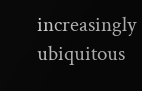increasingly ubiquitous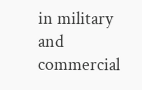in military and commercial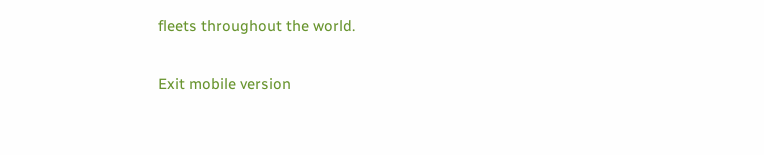fleets throughout the world.

Exit mobile version